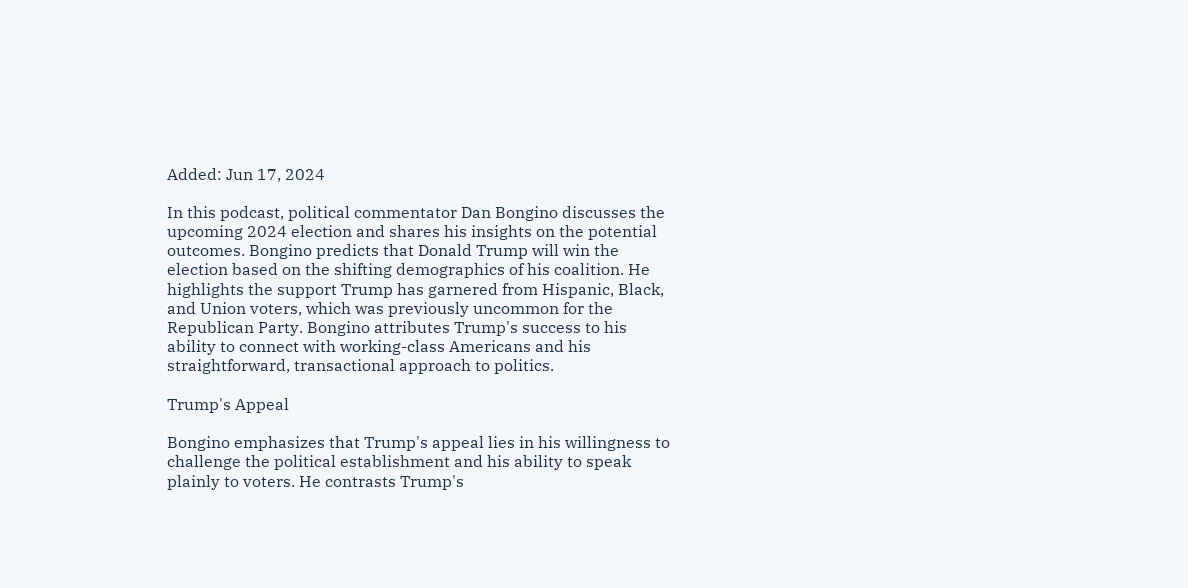Added: Jun 17, 2024

In this podcast, political commentator Dan Bongino discusses the upcoming 2024 election and shares his insights on the potential outcomes. Bongino predicts that Donald Trump will win the election based on the shifting demographics of his coalition. He highlights the support Trump has garnered from Hispanic, Black, and Union voters, which was previously uncommon for the Republican Party. Bongino attributes Trump's success to his ability to connect with working-class Americans and his straightforward, transactional approach to politics.

Trump's Appeal

Bongino emphasizes that Trump's appeal lies in his willingness to challenge the political establishment and his ability to speak plainly to voters. He contrasts Trump's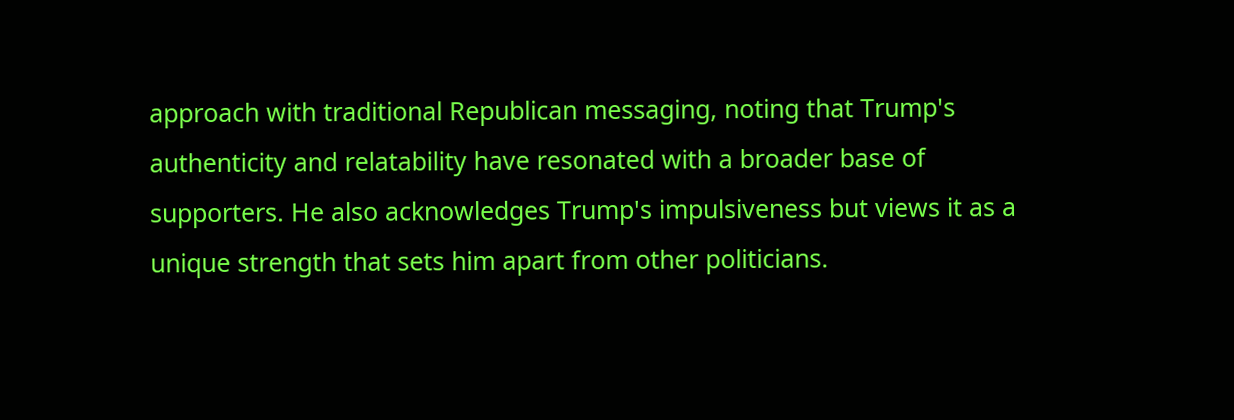approach with traditional Republican messaging, noting that Trump's authenticity and relatability have resonated with a broader base of supporters. He also acknowledges Trump's impulsiveness but views it as a unique strength that sets him apart from other politicians.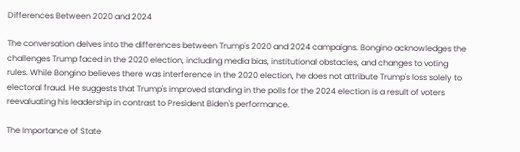Differences Between 2020 and 2024

The conversation delves into the differences between Trump's 2020 and 2024 campaigns. Bongino acknowledges the challenges Trump faced in the 2020 election, including media bias, institutional obstacles, and changes to voting rules. While Bongino believes there was interference in the 2020 election, he does not attribute Trump's loss solely to electoral fraud. He suggests that Trump's improved standing in the polls for the 2024 election is a result of voters reevaluating his leadership in contrast to President Biden's performance.

The Importance of State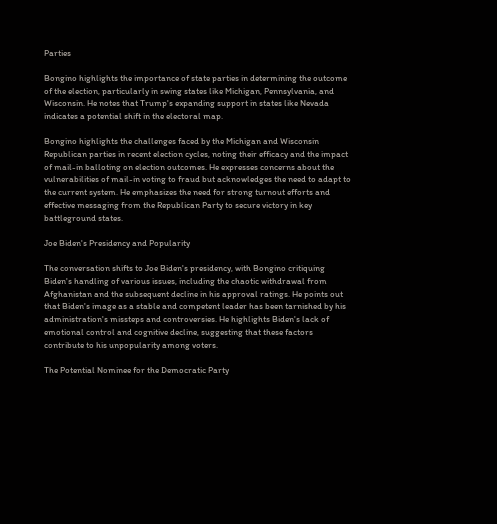Parties

Bongino highlights the importance of state parties in determining the outcome of the election, particularly in swing states like Michigan, Pennsylvania, and Wisconsin. He notes that Trump's expanding support in states like Nevada indicates a potential shift in the electoral map.

Bongino highlights the challenges faced by the Michigan and Wisconsin Republican parties in recent election cycles, noting their efficacy and the impact of mail-in balloting on election outcomes. He expresses concerns about the vulnerabilities of mail-in voting to fraud but acknowledges the need to adapt to the current system. He emphasizes the need for strong turnout efforts and effective messaging from the Republican Party to secure victory in key battleground states.

Joe Biden's Presidency and Popularity

The conversation shifts to Joe Biden's presidency, with Bongino critiquing Biden's handling of various issues, including the chaotic withdrawal from Afghanistan and the subsequent decline in his approval ratings. He points out that Biden's image as a stable and competent leader has been tarnished by his administration's missteps and controversies. He highlights Biden's lack of emotional control and cognitive decline, suggesting that these factors contribute to his unpopularity among voters.

The Potential Nominee for the Democratic Party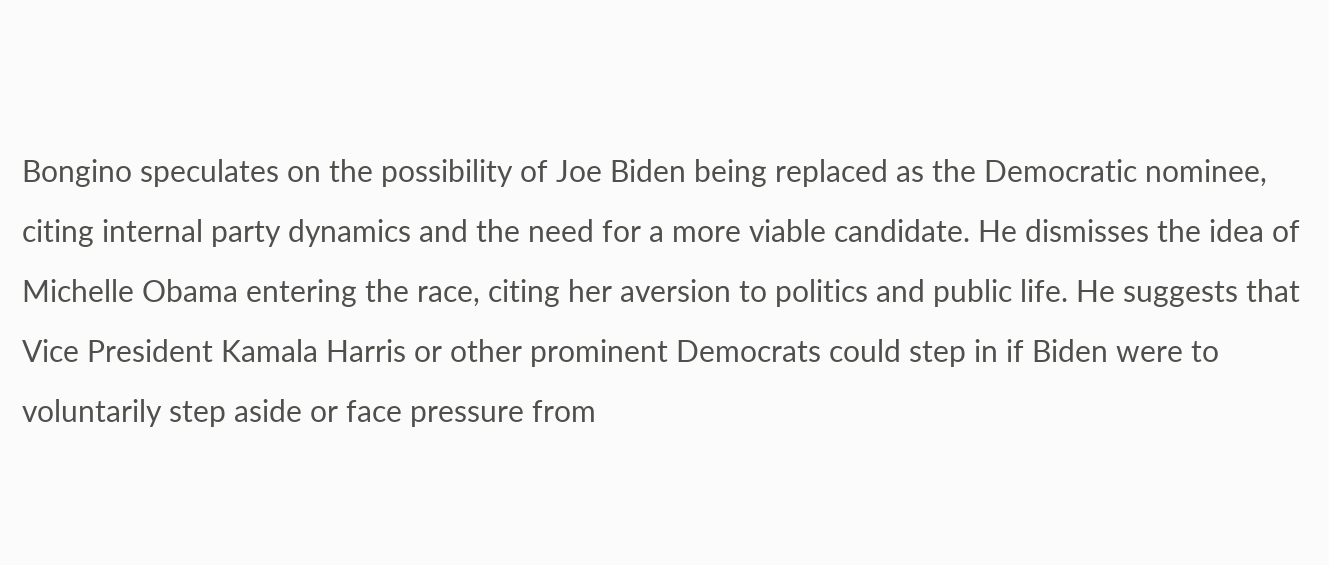Bongino speculates on the possibility of Joe Biden being replaced as the Democratic nominee, citing internal party dynamics and the need for a more viable candidate. He dismisses the idea of Michelle Obama entering the race, citing her aversion to politics and public life. He suggests that Vice President Kamala Harris or other prominent Democrats could step in if Biden were to voluntarily step aside or face pressure from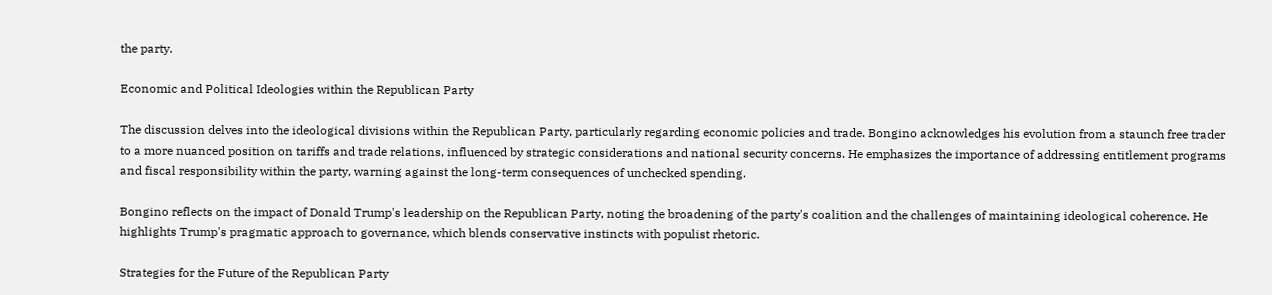the party.

Economic and Political Ideologies within the Republican Party

The discussion delves into the ideological divisions within the Republican Party, particularly regarding economic policies and trade. Bongino acknowledges his evolution from a staunch free trader to a more nuanced position on tariffs and trade relations, influenced by strategic considerations and national security concerns. He emphasizes the importance of addressing entitlement programs and fiscal responsibility within the party, warning against the long-term consequences of unchecked spending.

Bongino reflects on the impact of Donald Trump's leadership on the Republican Party, noting the broadening of the party's coalition and the challenges of maintaining ideological coherence. He highlights Trump's pragmatic approach to governance, which blends conservative instincts with populist rhetoric.

Strategies for the Future of the Republican Party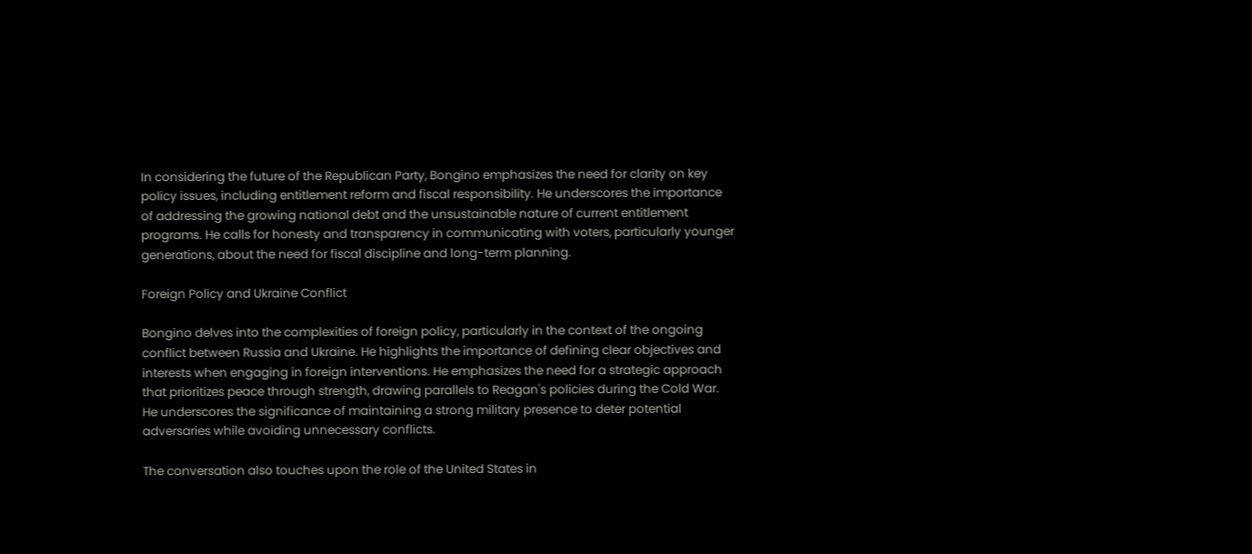In considering the future of the Republican Party, Bongino emphasizes the need for clarity on key policy issues, including entitlement reform and fiscal responsibility. He underscores the importance of addressing the growing national debt and the unsustainable nature of current entitlement programs. He calls for honesty and transparency in communicating with voters, particularly younger generations, about the need for fiscal discipline and long-term planning.

Foreign Policy and Ukraine Conflict

Bongino delves into the complexities of foreign policy, particularly in the context of the ongoing conflict between Russia and Ukraine. He highlights the importance of defining clear objectives and interests when engaging in foreign interventions. He emphasizes the need for a strategic approach that prioritizes peace through strength, drawing parallels to Reagan's policies during the Cold War. He underscores the significance of maintaining a strong military presence to deter potential adversaries while avoiding unnecessary conflicts.

The conversation also touches upon the role of the United States in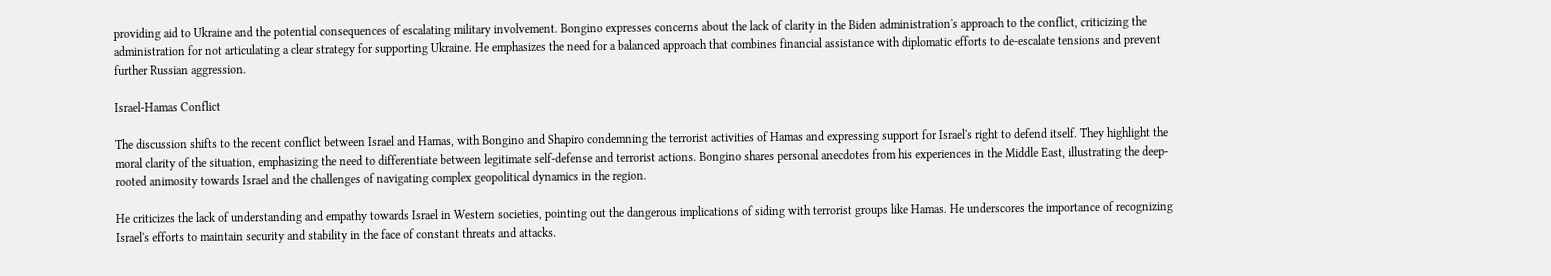providing aid to Ukraine and the potential consequences of escalating military involvement. Bongino expresses concerns about the lack of clarity in the Biden administration's approach to the conflict, criticizing the administration for not articulating a clear strategy for supporting Ukraine. He emphasizes the need for a balanced approach that combines financial assistance with diplomatic efforts to de-escalate tensions and prevent further Russian aggression.

Israel-Hamas Conflict

The discussion shifts to the recent conflict between Israel and Hamas, with Bongino and Shapiro condemning the terrorist activities of Hamas and expressing support for Israel's right to defend itself. They highlight the moral clarity of the situation, emphasizing the need to differentiate between legitimate self-defense and terrorist actions. Bongino shares personal anecdotes from his experiences in the Middle East, illustrating the deep-rooted animosity towards Israel and the challenges of navigating complex geopolitical dynamics in the region.

He criticizes the lack of understanding and empathy towards Israel in Western societies, pointing out the dangerous implications of siding with terrorist groups like Hamas. He underscores the importance of recognizing Israel's efforts to maintain security and stability in the face of constant threats and attacks.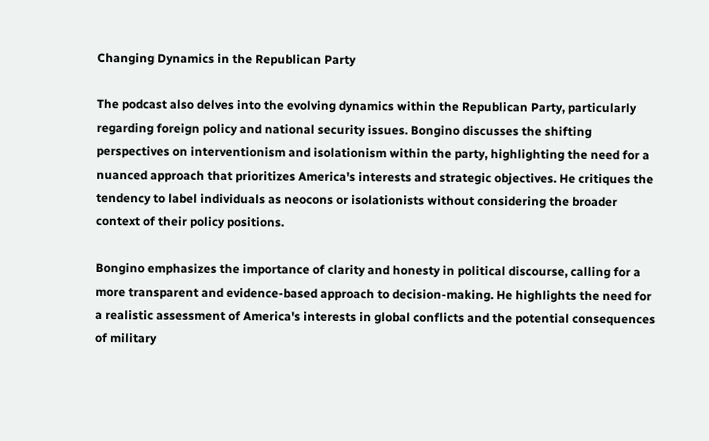Changing Dynamics in the Republican Party

The podcast also delves into the evolving dynamics within the Republican Party, particularly regarding foreign policy and national security issues. Bongino discusses the shifting perspectives on interventionism and isolationism within the party, highlighting the need for a nuanced approach that prioritizes America's interests and strategic objectives. He critiques the tendency to label individuals as neocons or isolationists without considering the broader context of their policy positions.

Bongino emphasizes the importance of clarity and honesty in political discourse, calling for a more transparent and evidence-based approach to decision-making. He highlights the need for a realistic assessment of America's interests in global conflicts and the potential consequences of military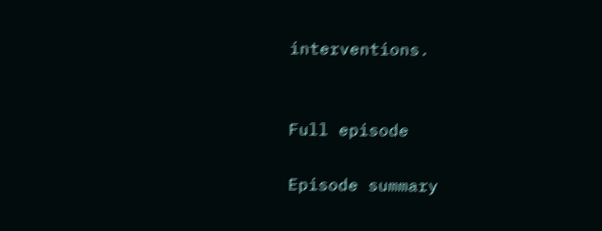interventions.


Full episode

Episode summary